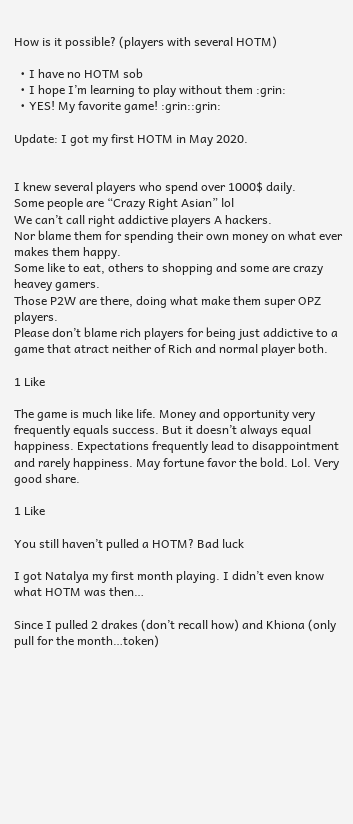How is it possible? (players with several HOTM)

  • I have no HOTM sob
  • I hope I’m learning to play without them :grin:
  • YES! My favorite game! :grin::grin:

Update: I got my first HOTM in May 2020.


I knew several players who spend over 1000$ daily.
Some people are “Crazy Right Asian” lol
We can’t call right addictive players A hackers.
Nor blame them for spending their own money on what ever makes them happy.
Some like to eat, others to shopping and some are crazy heavey gamers.
Those P2W are there, doing what make them super OPZ players.
Please don’t blame rich players for being just addictive to a game that atract neither of Rich and normal player both.

1 Like

The game is much like life. Money and opportunity very frequently equals success. But it doesn’t always equal happiness. Expectations frequently lead to disappointment and rarely happiness. May fortune favor the bold. Lol. Very good share.

1 Like

You still haven’t pulled a HOTM? Bad luck

I got Natalya my first month playing. I didn’t even know what HOTM was then…

Since I pulled 2 drakes (don’t recall how) and Khiona (only pull for the month…token)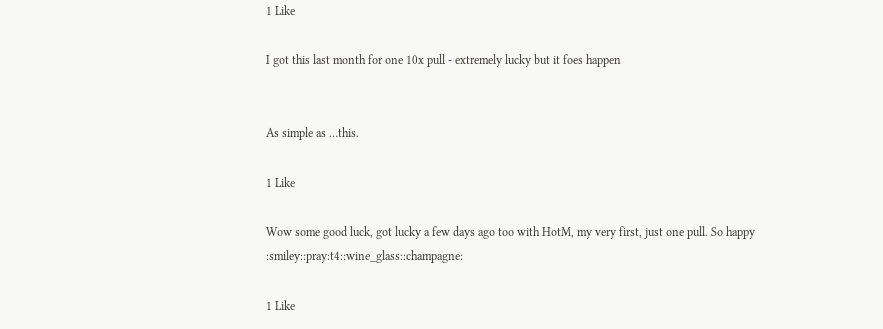1 Like

I got this last month for one 10x pull - extremely lucky but it foes happen


As simple as …this.

1 Like

Wow some good luck, got lucky a few days ago too with HotM, my very first, just one pull. So happy :smiley::pray:t4::wine_glass::champagne:

1 Like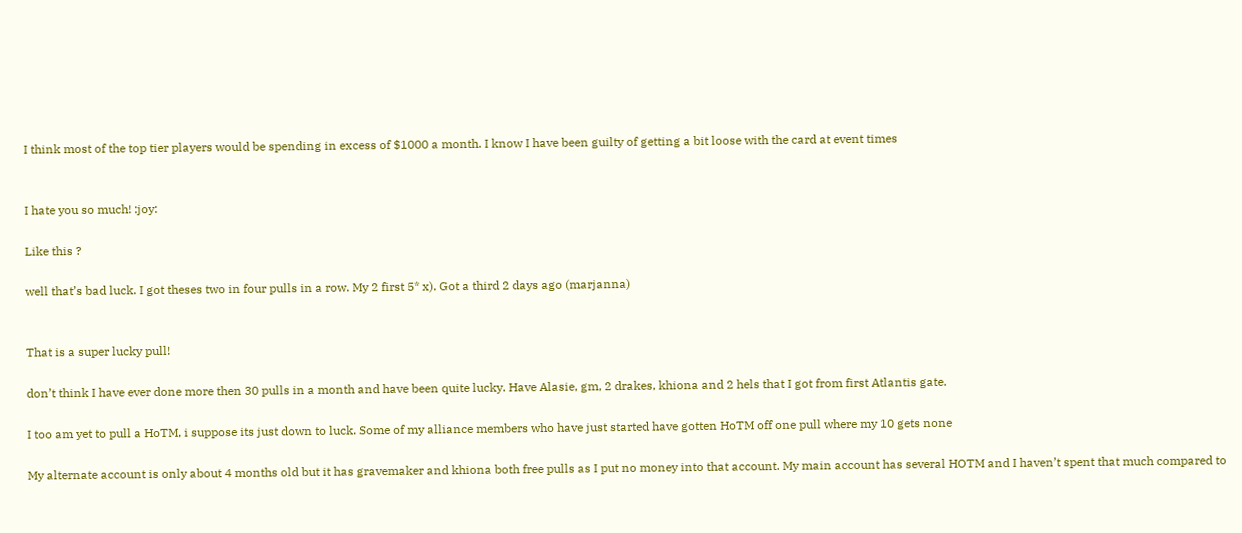I think most of the top tier players would be spending in excess of $1000 a month. I know I have been guilty of getting a bit loose with the card at event times


I hate you so much! :joy:

Like this ?

well that’s bad luck. I got theses two in four pulls in a row. My 2 first 5* x). Got a third 2 days ago (marjanna)


That is a super lucky pull!

don’t think I have ever done more then 30 pulls in a month and have been quite lucky. Have Alasie, gm, 2 drakes, khiona and 2 hels that I got from first Atlantis gate.

I too am yet to pull a HoTM, i suppose its just down to luck. Some of my alliance members who have just started have gotten HoTM off one pull where my 10 gets none

My alternate account is only about 4 months old but it has gravemaker and khiona both free pulls as I put no money into that account. My main account has several HOTM and I haven’t spent that much compared to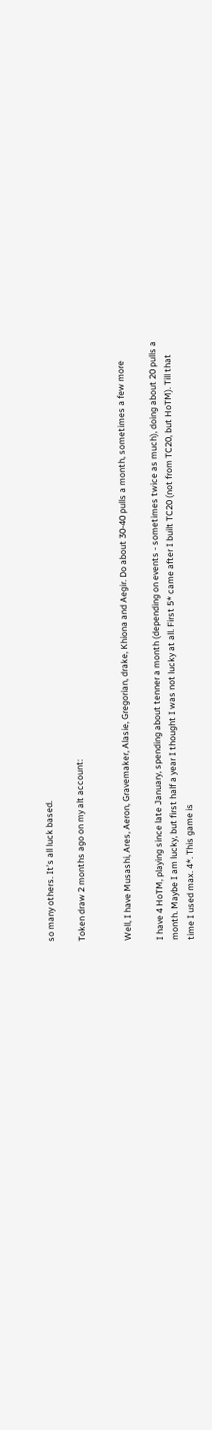so many others. It’s all luck based.

Token draw 2 months ago on my alt account:


Well, I have Musashi, Ares, Aeron, Gravemaker, Alasie, Gregorian, drake, Khiona and Aegir. Do about 30-40 pulls a month, sometimes a few more

I have 4 HoTM, playing since late January, spending about tenner a month (depending on events - sometimes twice as much), doing about 20 pulls a month. Maybe I am lucky, but first half a year I thought I was not lucky at all. First 5* came after I built TC20 (not from TC20, but HoTM). Till that time I used max. 4*. This game is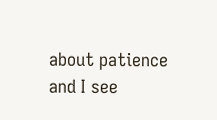about patience and I see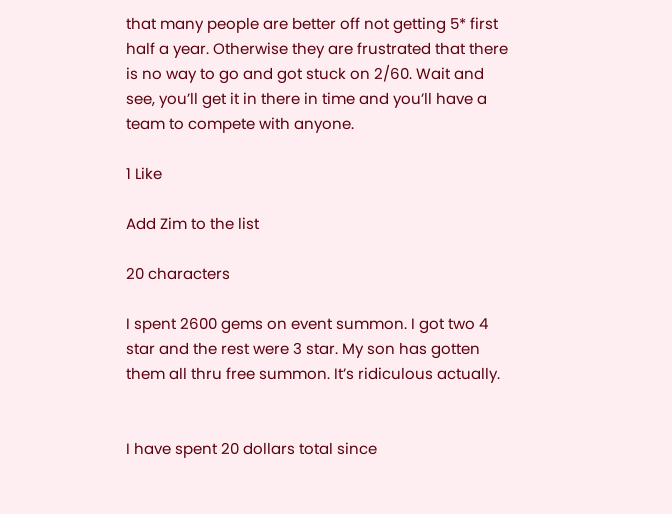that many people are better off not getting 5* first half a year. Otherwise they are frustrated that there is no way to go and got stuck on 2/60. Wait and see, you’ll get it in there in time and you’ll have a team to compete with anyone.

1 Like

Add Zim to the list

20 characters

I spent 2600 gems on event summon. I got two 4 star and the rest were 3 star. My son has gotten them all thru free summon. It’s ridiculous actually.


I have spent 20 dollars total since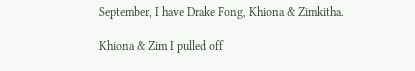September, I have Drake Fong, Khiona & Zimkitha.

Khiona & Zim I pulled off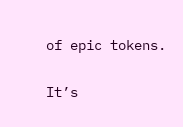of epic tokens.

It’s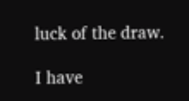luck of the draw.

I have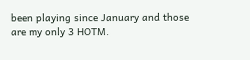been playing since January and those are my only 3 HOTM.